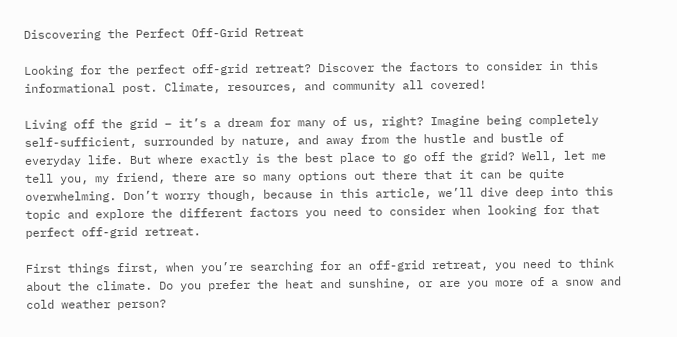Discovering the Perfect Off-Grid Retreat

Looking for the perfect off-grid retreat? Discover the factors to consider in this informational post. Climate, resources, and community all covered!

Living off the grid – it’s a dream for many of us, right? Imagine being completely self-sufficient, surrounded by nature, and away from the hustle and bustle of everyday life. But where exactly is the best place to go off the grid? Well, let me tell you, my friend, there are so many options out there that it can be quite overwhelming. Don’t worry though, because in this article, we’ll dive deep into this topic and explore the different factors you need to consider when looking for that perfect off-grid retreat.

First things first, when you’re searching for an off-grid retreat, you need to think about the climate. Do you prefer the heat and sunshine, or are you more of a snow and cold weather person?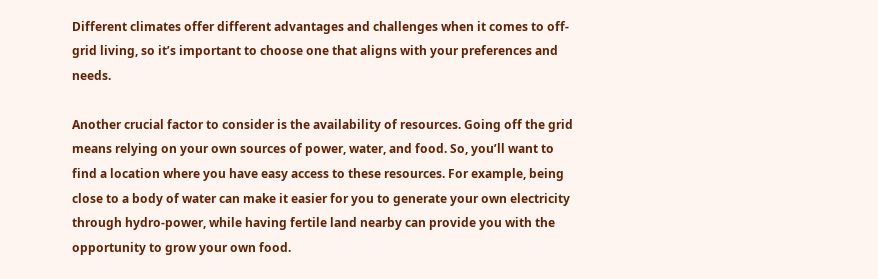Different climates offer different advantages and challenges when it comes to off-grid living, so it’s important to choose one that aligns with your preferences and needs.

Another crucial factor to consider is the availability of resources. Going off the grid means relying on your own sources of power, water, and food. So, you’ll want to find a location where you have easy access to these resources. For example, being close to a body of water can make it easier for you to generate your own electricity through hydro-power, while having fertile land nearby can provide you with the opportunity to grow your own food.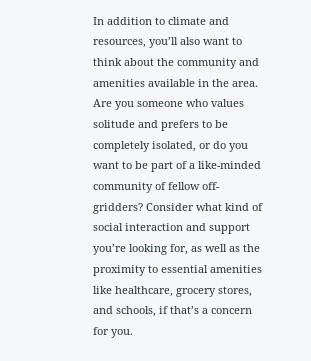In addition to climate and resources, you’ll also want to think about the community and amenities available in the area. Are you someone who values solitude and prefers to be completely isolated, or do you want to be part of a like-minded community of fellow off-gridders? Consider what kind of social interaction and support you’re looking for, as well as the proximity to essential amenities like healthcare, grocery stores, and schools, if that’s a concern for you.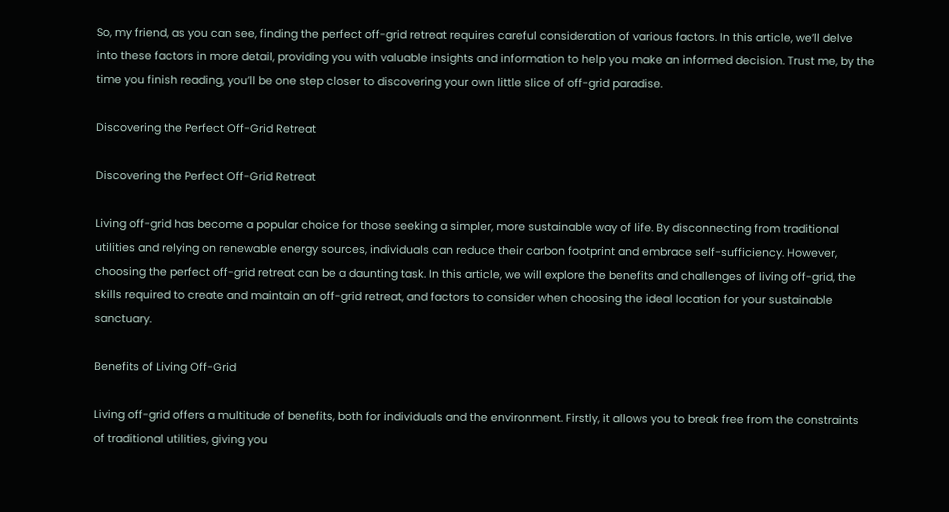So, my friend, as you can see, finding the perfect off-grid retreat requires careful consideration of various factors. In this article, we’ll delve into these factors in more detail, providing you with valuable insights and information to help you make an informed decision. Trust me, by the time you finish reading, you’ll be one step closer to discovering your own little slice of off-grid paradise.

Discovering the Perfect Off-Grid Retreat

Discovering the Perfect Off-Grid Retreat

Living off-grid has become a popular choice for those seeking a simpler, more sustainable way of life. By disconnecting from traditional utilities and relying on renewable energy sources, individuals can reduce their carbon footprint and embrace self-sufficiency. However, choosing the perfect off-grid retreat can be a daunting task. In this article, we will explore the benefits and challenges of living off-grid, the skills required to create and maintain an off-grid retreat, and factors to consider when choosing the ideal location for your sustainable sanctuary.

Benefits of Living Off-Grid

Living off-grid offers a multitude of benefits, both for individuals and the environment. Firstly, it allows you to break free from the constraints of traditional utilities, giving you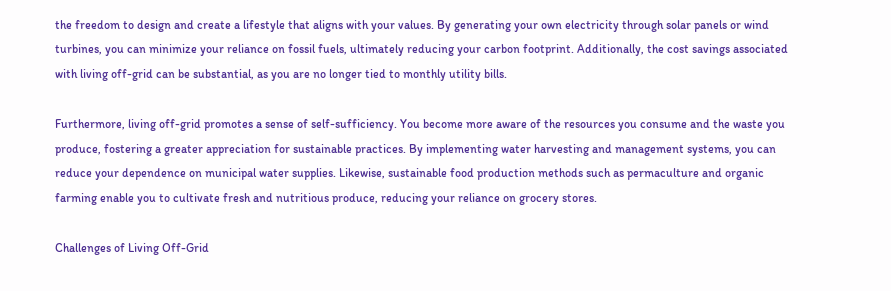the freedom to design and create a lifestyle that aligns with your values. By generating your own electricity through solar panels or wind turbines, you can minimize your reliance on fossil fuels, ultimately reducing your carbon footprint. Additionally, the cost savings associated with living off-grid can be substantial, as you are no longer tied to monthly utility bills.

Furthermore, living off-grid promotes a sense of self-sufficiency. You become more aware of the resources you consume and the waste you produce, fostering a greater appreciation for sustainable practices. By implementing water harvesting and management systems, you can reduce your dependence on municipal water supplies. Likewise, sustainable food production methods such as permaculture and organic farming enable you to cultivate fresh and nutritious produce, reducing your reliance on grocery stores.

Challenges of Living Off-Grid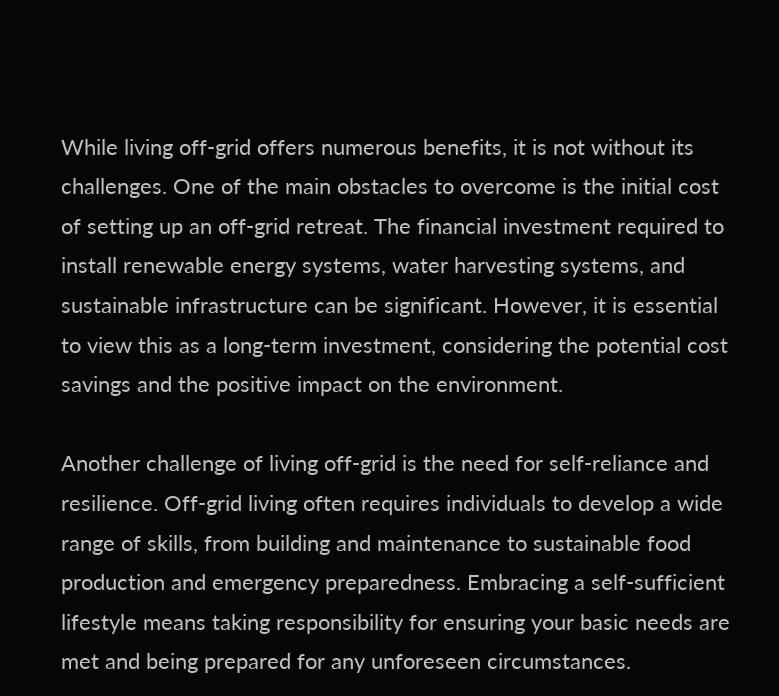While living off-grid offers numerous benefits, it is not without its challenges. One of the main obstacles to overcome is the initial cost of setting up an off-grid retreat. The financial investment required to install renewable energy systems, water harvesting systems, and sustainable infrastructure can be significant. However, it is essential to view this as a long-term investment, considering the potential cost savings and the positive impact on the environment.

Another challenge of living off-grid is the need for self-reliance and resilience. Off-grid living often requires individuals to develop a wide range of skills, from building and maintenance to sustainable food production and emergency preparedness. Embracing a self-sufficient lifestyle means taking responsibility for ensuring your basic needs are met and being prepared for any unforeseen circumstances.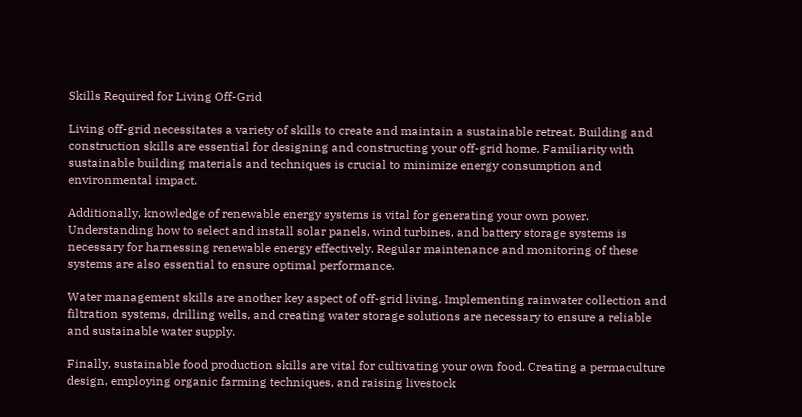Skills Required for Living Off-Grid

Living off-grid necessitates a variety of skills to create and maintain a sustainable retreat. Building and construction skills are essential for designing and constructing your off-grid home. Familiarity with sustainable building materials and techniques is crucial to minimize energy consumption and environmental impact.

Additionally, knowledge of renewable energy systems is vital for generating your own power. Understanding how to select and install solar panels, wind turbines, and battery storage systems is necessary for harnessing renewable energy effectively. Regular maintenance and monitoring of these systems are also essential to ensure optimal performance.

Water management skills are another key aspect of off-grid living. Implementing rainwater collection and filtration systems, drilling wells, and creating water storage solutions are necessary to ensure a reliable and sustainable water supply.

Finally, sustainable food production skills are vital for cultivating your own food. Creating a permaculture design, employing organic farming techniques, and raising livestock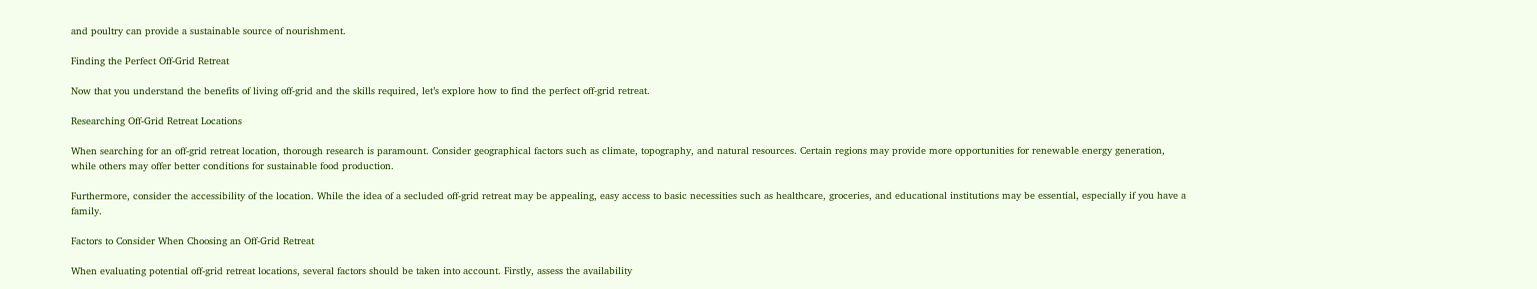and poultry can provide a sustainable source of nourishment.

Finding the Perfect Off-Grid Retreat

Now that you understand the benefits of living off-grid and the skills required, let’s explore how to find the perfect off-grid retreat.

Researching Off-Grid Retreat Locations

When searching for an off-grid retreat location, thorough research is paramount. Consider geographical factors such as climate, topography, and natural resources. Certain regions may provide more opportunities for renewable energy generation, while others may offer better conditions for sustainable food production.

Furthermore, consider the accessibility of the location. While the idea of a secluded off-grid retreat may be appealing, easy access to basic necessities such as healthcare, groceries, and educational institutions may be essential, especially if you have a family.

Factors to Consider When Choosing an Off-Grid Retreat

When evaluating potential off-grid retreat locations, several factors should be taken into account. Firstly, assess the availability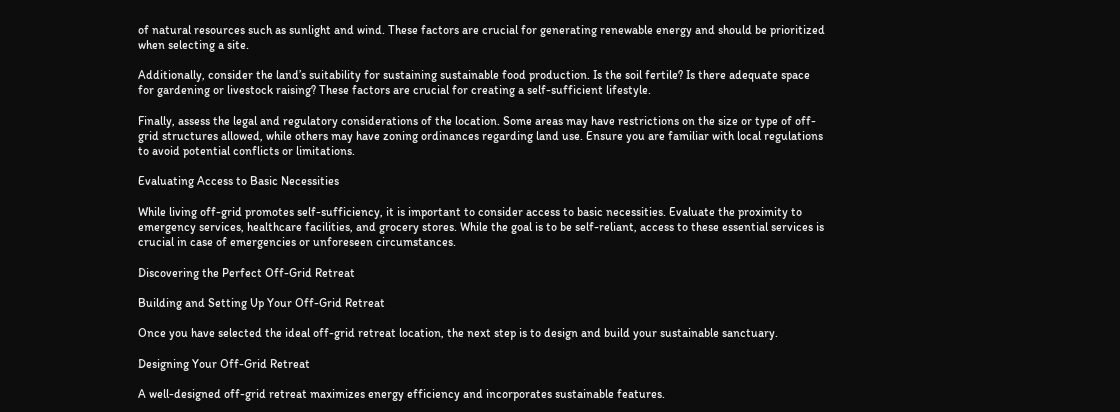of natural resources such as sunlight and wind. These factors are crucial for generating renewable energy and should be prioritized when selecting a site.

Additionally, consider the land’s suitability for sustaining sustainable food production. Is the soil fertile? Is there adequate space for gardening or livestock raising? These factors are crucial for creating a self-sufficient lifestyle.

Finally, assess the legal and regulatory considerations of the location. Some areas may have restrictions on the size or type of off-grid structures allowed, while others may have zoning ordinances regarding land use. Ensure you are familiar with local regulations to avoid potential conflicts or limitations.

Evaluating Access to Basic Necessities

While living off-grid promotes self-sufficiency, it is important to consider access to basic necessities. Evaluate the proximity to emergency services, healthcare facilities, and grocery stores. While the goal is to be self-reliant, access to these essential services is crucial in case of emergencies or unforeseen circumstances.

Discovering the Perfect Off-Grid Retreat

Building and Setting Up Your Off-Grid Retreat

Once you have selected the ideal off-grid retreat location, the next step is to design and build your sustainable sanctuary.

Designing Your Off-Grid Retreat

A well-designed off-grid retreat maximizes energy efficiency and incorporates sustainable features.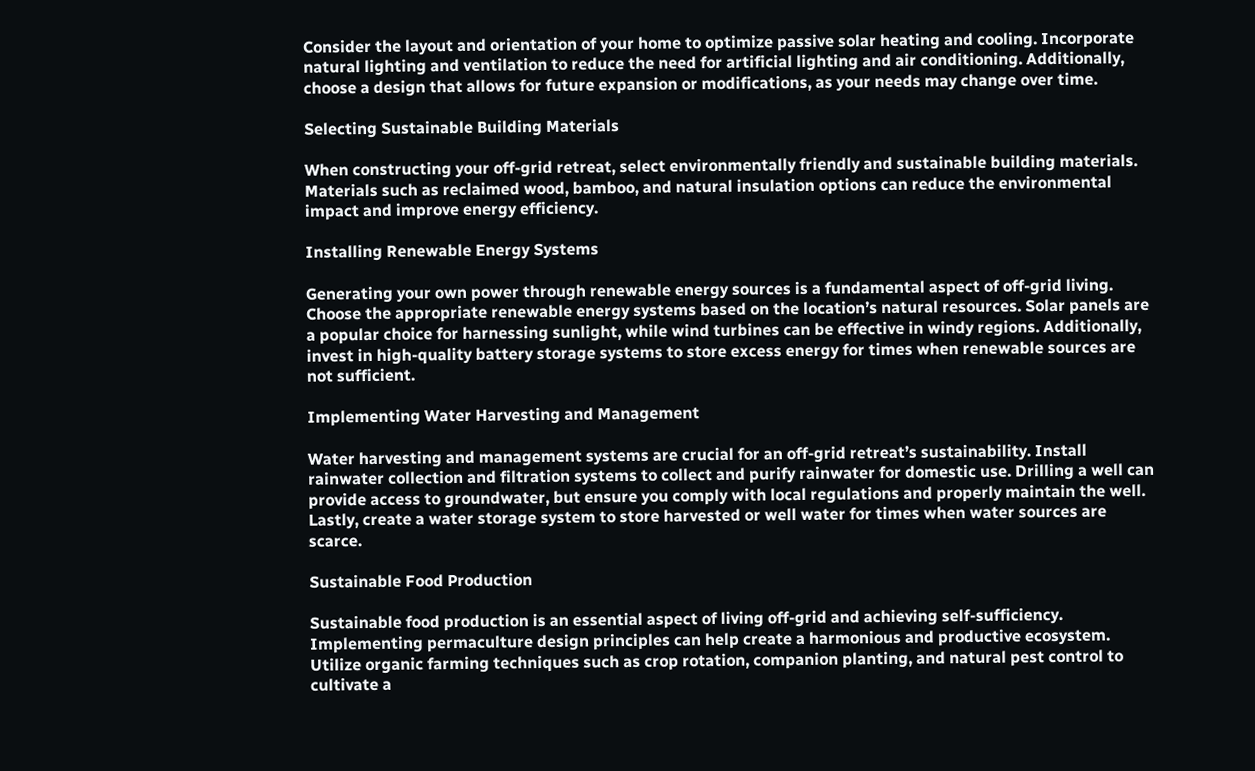Consider the layout and orientation of your home to optimize passive solar heating and cooling. Incorporate natural lighting and ventilation to reduce the need for artificial lighting and air conditioning. Additionally, choose a design that allows for future expansion or modifications, as your needs may change over time.

Selecting Sustainable Building Materials

When constructing your off-grid retreat, select environmentally friendly and sustainable building materials. Materials such as reclaimed wood, bamboo, and natural insulation options can reduce the environmental impact and improve energy efficiency.

Installing Renewable Energy Systems

Generating your own power through renewable energy sources is a fundamental aspect of off-grid living. Choose the appropriate renewable energy systems based on the location’s natural resources. Solar panels are a popular choice for harnessing sunlight, while wind turbines can be effective in windy regions. Additionally, invest in high-quality battery storage systems to store excess energy for times when renewable sources are not sufficient.

Implementing Water Harvesting and Management

Water harvesting and management systems are crucial for an off-grid retreat’s sustainability. Install rainwater collection and filtration systems to collect and purify rainwater for domestic use. Drilling a well can provide access to groundwater, but ensure you comply with local regulations and properly maintain the well. Lastly, create a water storage system to store harvested or well water for times when water sources are scarce.

Sustainable Food Production

Sustainable food production is an essential aspect of living off-grid and achieving self-sufficiency. Implementing permaculture design principles can help create a harmonious and productive ecosystem. Utilize organic farming techniques such as crop rotation, companion planting, and natural pest control to cultivate a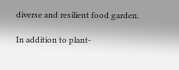diverse and resilient food garden.

In addition to plant-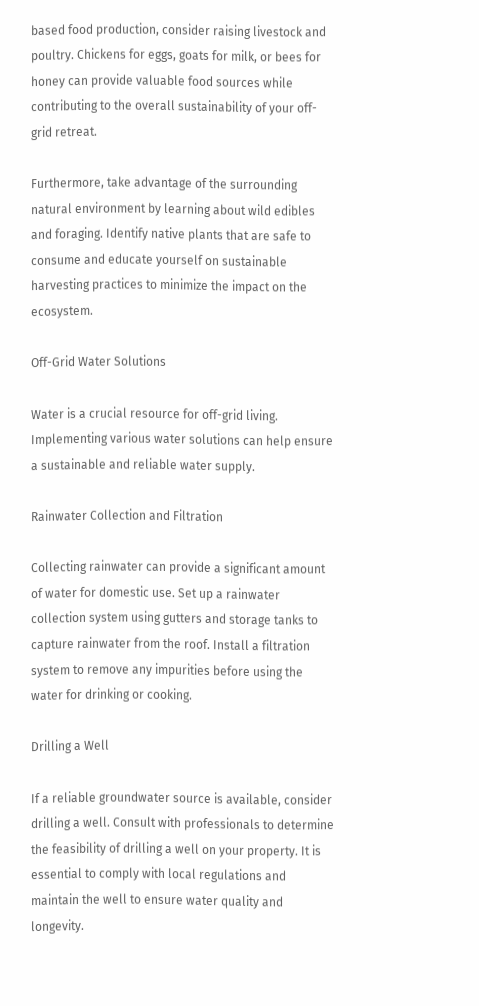based food production, consider raising livestock and poultry. Chickens for eggs, goats for milk, or bees for honey can provide valuable food sources while contributing to the overall sustainability of your off-grid retreat.

Furthermore, take advantage of the surrounding natural environment by learning about wild edibles and foraging. Identify native plants that are safe to consume and educate yourself on sustainable harvesting practices to minimize the impact on the ecosystem.

Off-Grid Water Solutions

Water is a crucial resource for off-grid living. Implementing various water solutions can help ensure a sustainable and reliable water supply.

Rainwater Collection and Filtration

Collecting rainwater can provide a significant amount of water for domestic use. Set up a rainwater collection system using gutters and storage tanks to capture rainwater from the roof. Install a filtration system to remove any impurities before using the water for drinking or cooking.

Drilling a Well

If a reliable groundwater source is available, consider drilling a well. Consult with professionals to determine the feasibility of drilling a well on your property. It is essential to comply with local regulations and maintain the well to ensure water quality and longevity.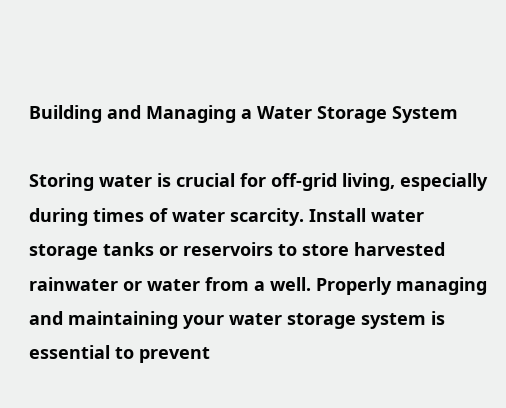Building and Managing a Water Storage System

Storing water is crucial for off-grid living, especially during times of water scarcity. Install water storage tanks or reservoirs to store harvested rainwater or water from a well. Properly managing and maintaining your water storage system is essential to prevent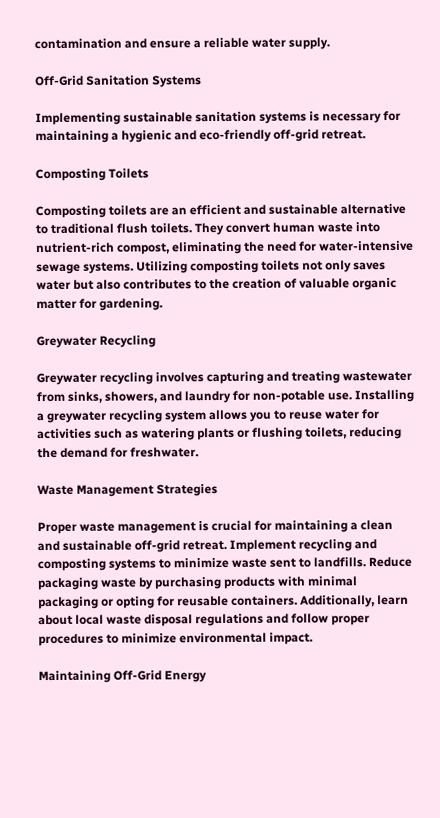contamination and ensure a reliable water supply.

Off-Grid Sanitation Systems

Implementing sustainable sanitation systems is necessary for maintaining a hygienic and eco-friendly off-grid retreat.

Composting Toilets

Composting toilets are an efficient and sustainable alternative to traditional flush toilets. They convert human waste into nutrient-rich compost, eliminating the need for water-intensive sewage systems. Utilizing composting toilets not only saves water but also contributes to the creation of valuable organic matter for gardening.

Greywater Recycling

Greywater recycling involves capturing and treating wastewater from sinks, showers, and laundry for non-potable use. Installing a greywater recycling system allows you to reuse water for activities such as watering plants or flushing toilets, reducing the demand for freshwater.

Waste Management Strategies

Proper waste management is crucial for maintaining a clean and sustainable off-grid retreat. Implement recycling and composting systems to minimize waste sent to landfills. Reduce packaging waste by purchasing products with minimal packaging or opting for reusable containers. Additionally, learn about local waste disposal regulations and follow proper procedures to minimize environmental impact.

Maintaining Off-Grid Energy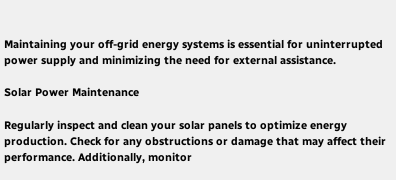Maintaining your off-grid energy systems is essential for uninterrupted power supply and minimizing the need for external assistance.

Solar Power Maintenance

Regularly inspect and clean your solar panels to optimize energy production. Check for any obstructions or damage that may affect their performance. Additionally, monitor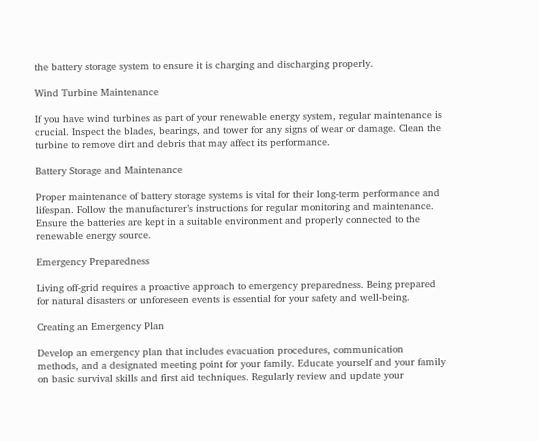the battery storage system to ensure it is charging and discharging properly.

Wind Turbine Maintenance

If you have wind turbines as part of your renewable energy system, regular maintenance is crucial. Inspect the blades, bearings, and tower for any signs of wear or damage. Clean the turbine to remove dirt and debris that may affect its performance.

Battery Storage and Maintenance

Proper maintenance of battery storage systems is vital for their long-term performance and lifespan. Follow the manufacturer’s instructions for regular monitoring and maintenance. Ensure the batteries are kept in a suitable environment and properly connected to the renewable energy source.

Emergency Preparedness

Living off-grid requires a proactive approach to emergency preparedness. Being prepared for natural disasters or unforeseen events is essential for your safety and well-being.

Creating an Emergency Plan

Develop an emergency plan that includes evacuation procedures, communication methods, and a designated meeting point for your family. Educate yourself and your family on basic survival skills and first aid techniques. Regularly review and update your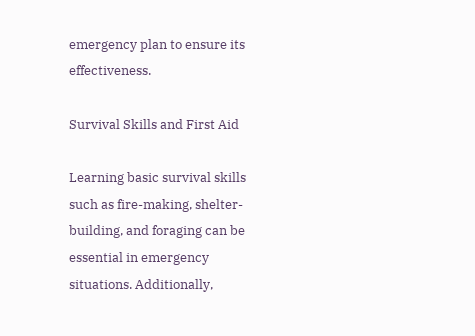emergency plan to ensure its effectiveness.

Survival Skills and First Aid

Learning basic survival skills such as fire-making, shelter-building, and foraging can be essential in emergency situations. Additionally,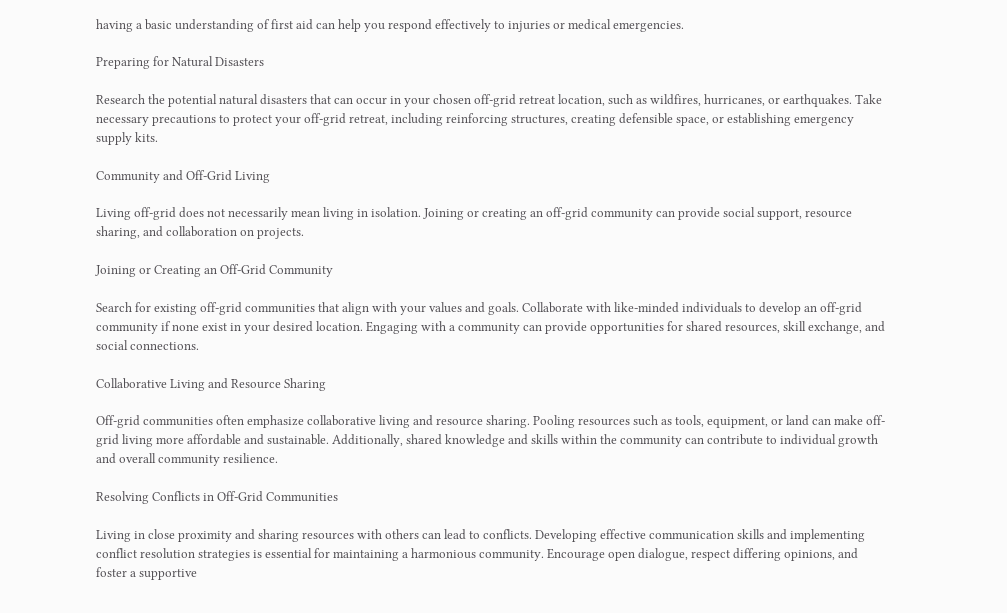having a basic understanding of first aid can help you respond effectively to injuries or medical emergencies.

Preparing for Natural Disasters

Research the potential natural disasters that can occur in your chosen off-grid retreat location, such as wildfires, hurricanes, or earthquakes. Take necessary precautions to protect your off-grid retreat, including reinforcing structures, creating defensible space, or establishing emergency supply kits.

Community and Off-Grid Living

Living off-grid does not necessarily mean living in isolation. Joining or creating an off-grid community can provide social support, resource sharing, and collaboration on projects.

Joining or Creating an Off-Grid Community

Search for existing off-grid communities that align with your values and goals. Collaborate with like-minded individuals to develop an off-grid community if none exist in your desired location. Engaging with a community can provide opportunities for shared resources, skill exchange, and social connections.

Collaborative Living and Resource Sharing

Off-grid communities often emphasize collaborative living and resource sharing. Pooling resources such as tools, equipment, or land can make off-grid living more affordable and sustainable. Additionally, shared knowledge and skills within the community can contribute to individual growth and overall community resilience.

Resolving Conflicts in Off-Grid Communities

Living in close proximity and sharing resources with others can lead to conflicts. Developing effective communication skills and implementing conflict resolution strategies is essential for maintaining a harmonious community. Encourage open dialogue, respect differing opinions, and foster a supportive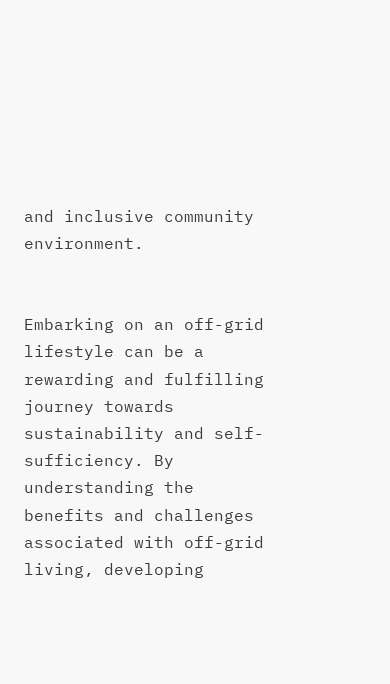and inclusive community environment.


Embarking on an off-grid lifestyle can be a rewarding and fulfilling journey towards sustainability and self-sufficiency. By understanding the benefits and challenges associated with off-grid living, developing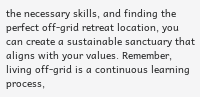the necessary skills, and finding the perfect off-grid retreat location, you can create a sustainable sanctuary that aligns with your values. Remember, living off-grid is a continuous learning process,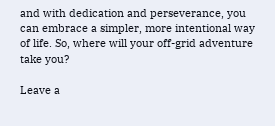and with dedication and perseverance, you can embrace a simpler, more intentional way of life. So, where will your off-grid adventure take you?

Leave a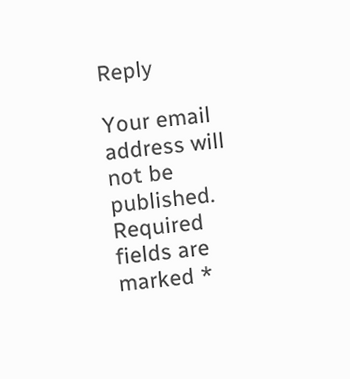Reply

Your email address will not be published. Required fields are marked *